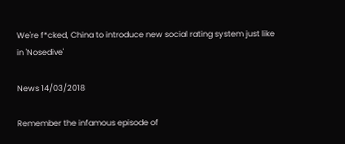We're f*cked, China to introduce new social rating system just like in 'Nosedive'

News 14/03/2018

Remember the infamous episode of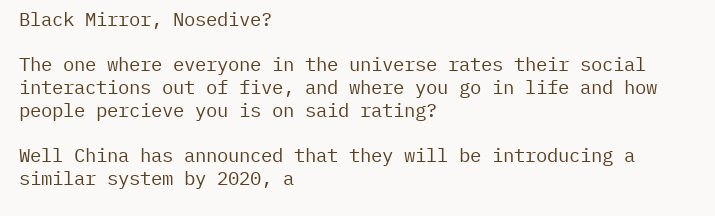Black Mirror, Nosedive?

The one where everyone in the universe rates their social interactions out of five, and where you go in life and how people percieve you is on said rating?

Well China has announced that they will be introducing a similar system by 2020, a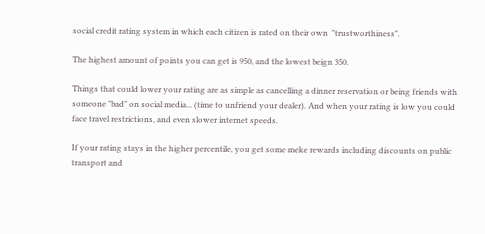social credit rating system in which each citizen is rated on their own  "trustworthiness".

The highest amount of points you can get is 950, and the lowest beign 350.

Things that could lower your rating are as simple as cancelling a dinner reservation or being friends with someone "bad" on social media... (time to unfriend your dealer). And when your rating is low you could face travel restrictions, and even slower internet speeds.

If your rating stays in the higher percentile, you get some meke rewards including discounts on public transport and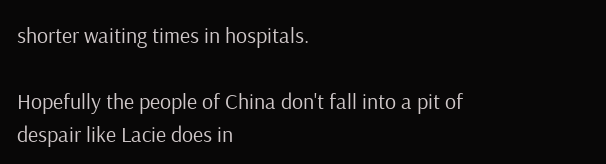shorter waiting times in hospitals.

Hopefully the people of China don't fall into a pit of despair like Lacie does in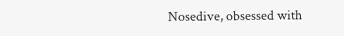Nosedive, obsessed with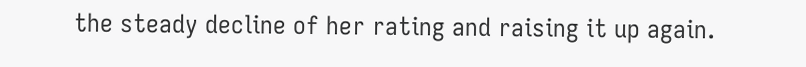the steady decline of her rating and raising it up again.